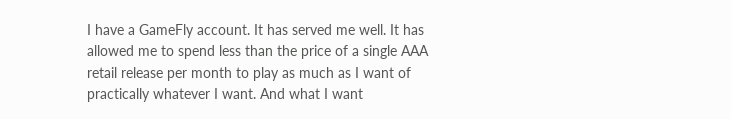I have a GameFly account. It has served me well. It has allowed me to spend less than the price of a single AAA retail release per month to play as much as I want of practically whatever I want. And what I want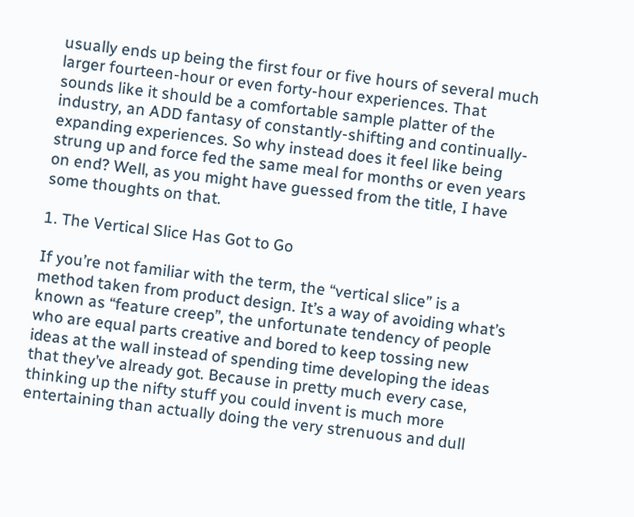usually ends up being the first four or five hours of several much larger fourteen-hour or even forty-hour experiences. That sounds like it should be a comfortable sample platter of the industry, an ADD fantasy of constantly-shifting and continually-expanding experiences. So why instead does it feel like being strung up and force fed the same meal for months or even years on end? Well, as you might have guessed from the title, I have some thoughts on that.

1. The Vertical Slice Has Got to Go

If you’re not familiar with the term, the “vertical slice” is a method taken from product design. It’s a way of avoiding what’s known as “feature creep”, the unfortunate tendency of people who are equal parts creative and bored to keep tossing new ideas at the wall instead of spending time developing the ideas that they’ve already got. Because in pretty much every case, thinking up the nifty stuff you could invent is much more entertaining than actually doing the very strenuous and dull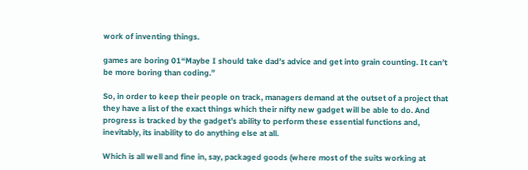work of inventing things.

games are boring 01“Maybe I should take dad’s advice and get into grain counting. It can’t be more boring than coding.”

So, in order to keep their people on track, managers demand at the outset of a project that they have a list of the exact things which their nifty new gadget will be able to do. And progress is tracked by the gadget’s ability to perform these essential functions and, inevitably, its inability to do anything else at all.

Which is all well and fine in, say, packaged goods (where most of the suits working at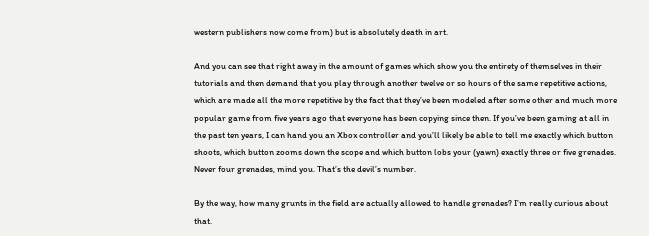western publishers now come from) but is absolutely death in art.

And you can see that right away in the amount of games which show you the entirety of themselves in their tutorials and then demand that you play through another twelve or so hours of the same repetitive actions, which are made all the more repetitive by the fact that they’ve been modeled after some other and much more popular game from five years ago that everyone has been copying since then. If you’ve been gaming at all in the past ten years, I can hand you an Xbox controller and you’ll likely be able to tell me exactly which button shoots, which button zooms down the scope and which button lobs your (yawn) exactly three or five grenades. Never four grenades, mind you. That’s the devil’s number.

By the way, how many grunts in the field are actually allowed to handle grenades? I’m really curious about that.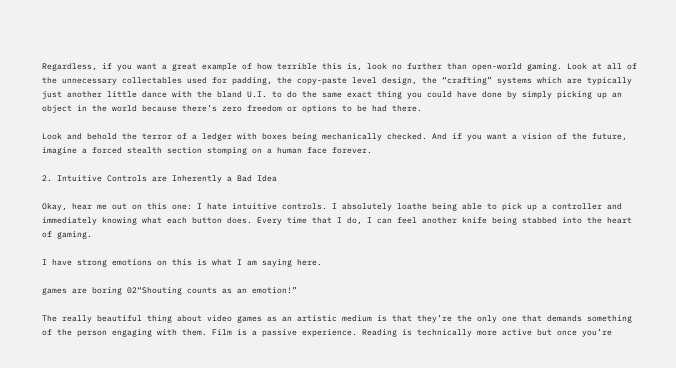Regardless, if you want a great example of how terrible this is, look no further than open-world gaming. Look at all of the unnecessary collectables used for padding, the copy-paste level design, the “crafting” systems which are typically just another little dance with the bland U.I. to do the same exact thing you could have done by simply picking up an object in the world because there’s zero freedom or options to be had there.

Look and behold the terror of a ledger with boxes being mechanically checked. And if you want a vision of the future, imagine a forced stealth section stomping on a human face forever.

2. Intuitive Controls are Inherently a Bad Idea

Okay, hear me out on this one: I hate intuitive controls. I absolutely loathe being able to pick up a controller and immediately knowing what each button does. Every time that I do, I can feel another knife being stabbed into the heart of gaming.

I have strong emotions on this is what I am saying here.

games are boring 02“Shouting counts as an emotion!”

The really beautiful thing about video games as an artistic medium is that they’re the only one that demands something of the person engaging with them. Film is a passive experience. Reading is technically more active but once you’re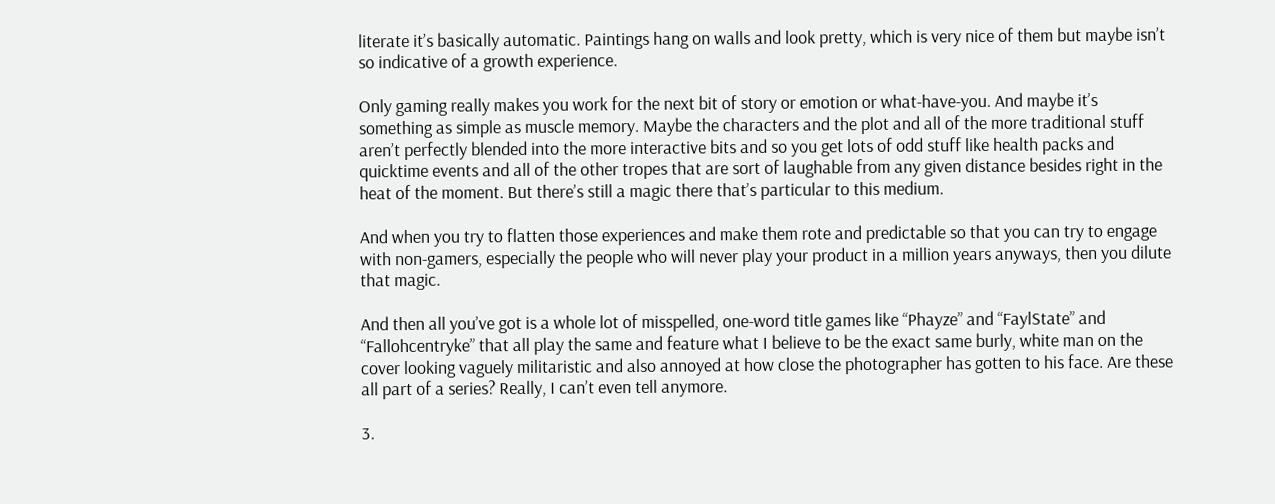literate it’s basically automatic. Paintings hang on walls and look pretty, which is very nice of them but maybe isn’t so indicative of a growth experience.

Only gaming really makes you work for the next bit of story or emotion or what-have-you. And maybe it’s something as simple as muscle memory. Maybe the characters and the plot and all of the more traditional stuff aren’t perfectly blended into the more interactive bits and so you get lots of odd stuff like health packs and quicktime events and all of the other tropes that are sort of laughable from any given distance besides right in the heat of the moment. But there’s still a magic there that’s particular to this medium.

And when you try to flatten those experiences and make them rote and predictable so that you can try to engage with non-gamers, especially the people who will never play your product in a million years anyways, then you dilute that magic.

And then all you’ve got is a whole lot of misspelled, one-word title games like “Phayze” and “FaylState” and “Fallohcentryke” that all play the same and feature what I believe to be the exact same burly, white man on the cover looking vaguely militaristic and also annoyed at how close the photographer has gotten to his face. Are these all part of a series? Really, I can’t even tell anymore.

3.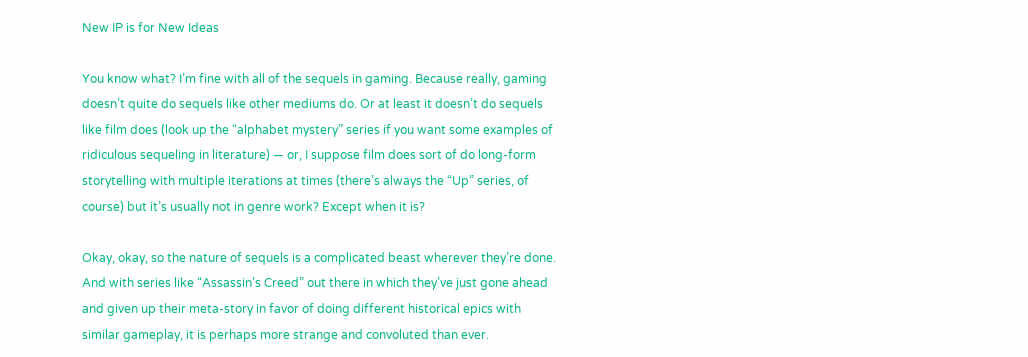New IP is for New Ideas

You know what? I’m fine with all of the sequels in gaming. Because really, gaming doesn’t quite do sequels like other mediums do. Or at least it doesn’t do sequels like film does (look up the “alphabet mystery” series if you want some examples of ridiculous sequeling in literature) — or, I suppose film does sort of do long-form storytelling with multiple iterations at times (there’s always the “Up” series, of course) but it’s usually not in genre work? Except when it is?

Okay, okay, so the nature of sequels is a complicated beast wherever they’re done. And with series like “Assassin’s Creed” out there in which they’ve just gone ahead and given up their meta-story in favor of doing different historical epics with similar gameplay, it is perhaps more strange and convoluted than ever.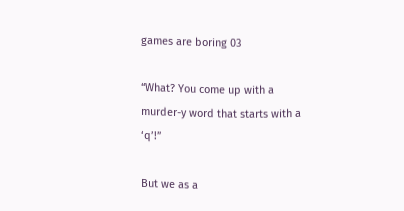games are boring 03

“What? You come up with a murder-y word that starts with a ‘q’!”

But we as a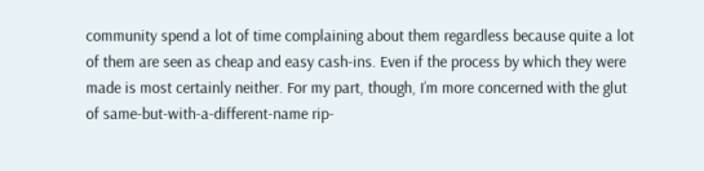community spend a lot of time complaining about them regardless because quite a lot of them are seen as cheap and easy cash-ins. Even if the process by which they were made is most certainly neither. For my part, though, I’m more concerned with the glut of same-but-with-a-different-name rip-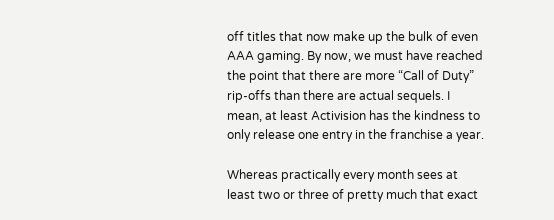off titles that now make up the bulk of even AAA gaming. By now, we must have reached the point that there are more “Call of Duty” rip-offs than there are actual sequels. I mean, at least Activision has the kindness to only release one entry in the franchise a year.

Whereas practically every month sees at least two or three of pretty much that exact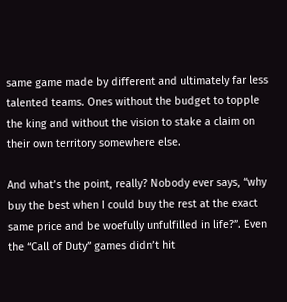same game made by different and ultimately far less talented teams. Ones without the budget to topple the king and without the vision to stake a claim on their own territory somewhere else.

And what’s the point, really? Nobody ever says, “why buy the best when I could buy the rest at the exact same price and be woefully unfulfilled in life?”. Even the “Call of Duty” games didn’t hit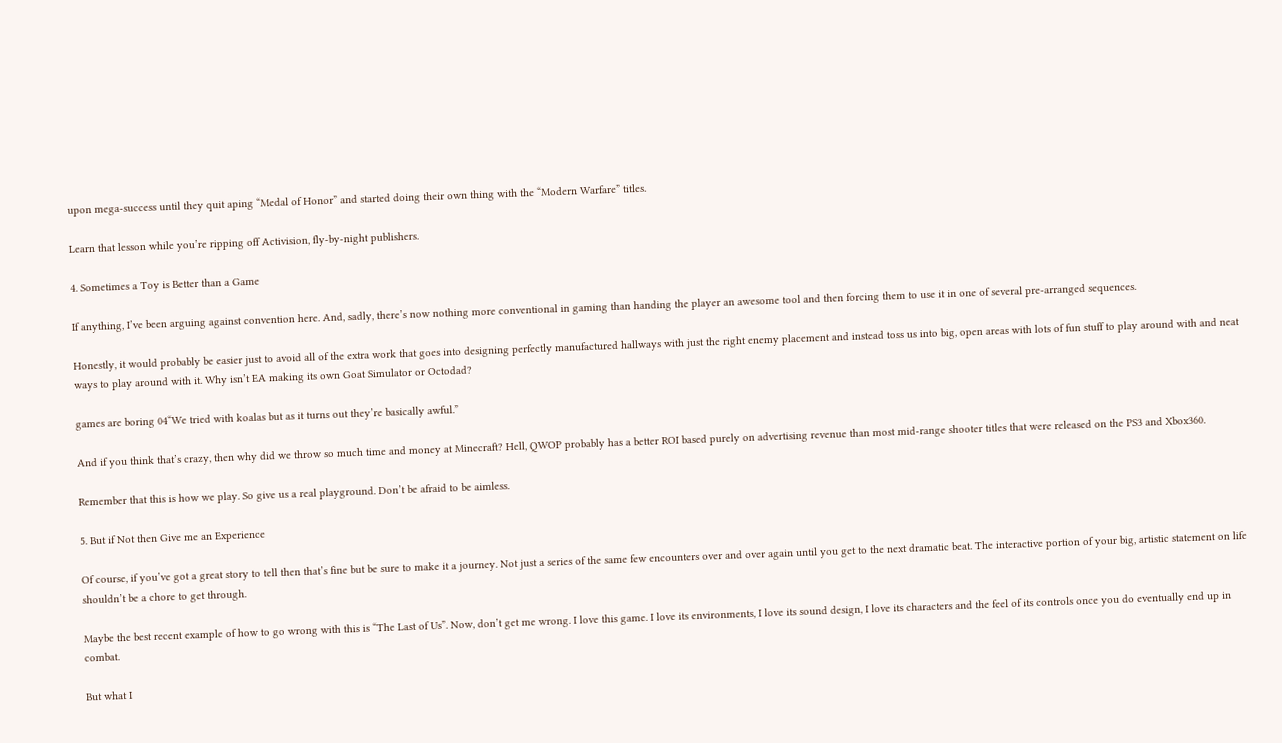upon mega-success until they quit aping “Medal of Honor” and started doing their own thing with the “Modern Warfare” titles.

Learn that lesson while you’re ripping off Activision, fly-by-night publishers.

4. Sometimes a Toy is Better than a Game

If anything, I’ve been arguing against convention here. And, sadly, there’s now nothing more conventional in gaming than handing the player an awesome tool and then forcing them to use it in one of several pre-arranged sequences.

Honestly, it would probably be easier just to avoid all of the extra work that goes into designing perfectly manufactured hallways with just the right enemy placement and instead toss us into big, open areas with lots of fun stuff to play around with and neat ways to play around with it. Why isn’t EA making its own Goat Simulator or Octodad?

games are boring 04“We tried with koalas but as it turns out they’re basically awful.”

And if you think that’s crazy, then why did we throw so much time and money at Minecraft? Hell, QWOP probably has a better ROI based purely on advertising revenue than most mid-range shooter titles that were released on the PS3 and Xbox360.

Remember that this is how we play. So give us a real playground. Don’t be afraid to be aimless.

5. But if Not then Give me an Experience

Of course, if you’ve got a great story to tell then that’s fine but be sure to make it a journey. Not just a series of the same few encounters over and over again until you get to the next dramatic beat. The interactive portion of your big, artistic statement on life shouldn’t be a chore to get through.

Maybe the best recent example of how to go wrong with this is “The Last of Us”. Now, don’t get me wrong. I love this game. I love its environments, I love its sound design, I love its characters and the feel of its controls once you do eventually end up in combat.

But what I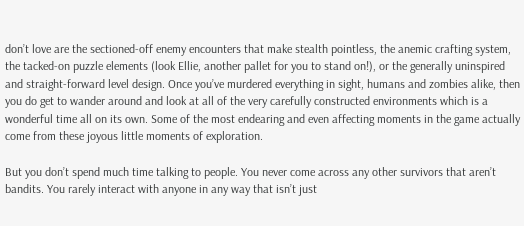don’t love are the sectioned-off enemy encounters that make stealth pointless, the anemic crafting system, the tacked-on puzzle elements (look Ellie, another pallet for you to stand on!), or the generally uninspired and straight-forward level design. Once you’ve murdered everything in sight, humans and zombies alike, then you do get to wander around and look at all of the very carefully constructed environments which is a wonderful time all on its own. Some of the most endearing and even affecting moments in the game actually come from these joyous little moments of exploration.

But you don’t spend much time talking to people. You never come across any other survivors that aren’t bandits. You rarely interact with anyone in any way that isn’t just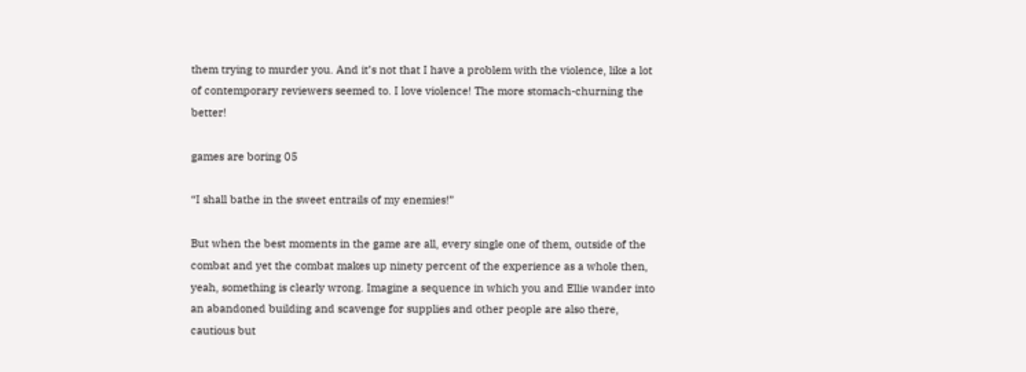them trying to murder you. And it’s not that I have a problem with the violence, like a lot of contemporary reviewers seemed to. I love violence! The more stomach-churning the better!

games are boring 05

“I shall bathe in the sweet entrails of my enemies!”

But when the best moments in the game are all, every single one of them, outside of the combat and yet the combat makes up ninety percent of the experience as a whole then, yeah, something is clearly wrong. Imagine a sequence in which you and Ellie wander into an abandoned building and scavenge for supplies and other people are also there, cautious but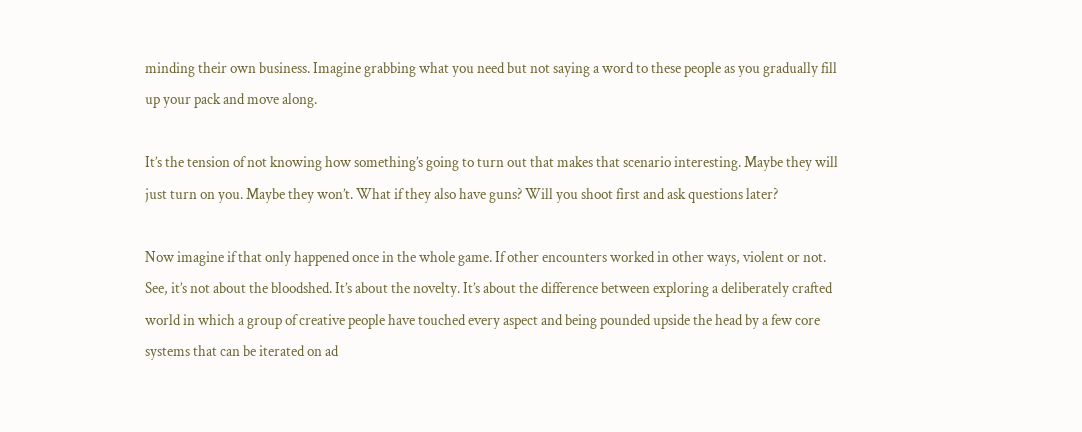minding their own business. Imagine grabbing what you need but not saying a word to these people as you gradually fill up your pack and move along.

It’s the tension of not knowing how something’s going to turn out that makes that scenario interesting. Maybe they will just turn on you. Maybe they won’t. What if they also have guns? Will you shoot first and ask questions later?

Now imagine if that only happened once in the whole game. If other encounters worked in other ways, violent or not. See, it’s not about the bloodshed. It’s about the novelty. It’s about the difference between exploring a deliberately crafted world in which a group of creative people have touched every aspect and being pounded upside the head by a few core systems that can be iterated on ad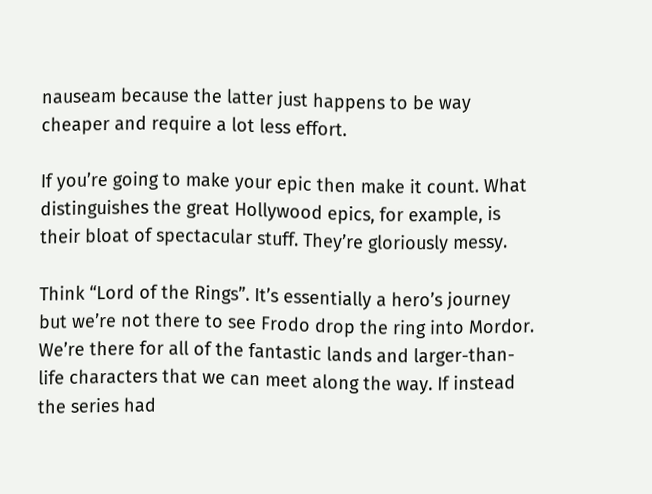nauseam because the latter just happens to be way cheaper and require a lot less effort.

If you’re going to make your epic then make it count. What distinguishes the great Hollywood epics, for example, is their bloat of spectacular stuff. They’re gloriously messy.

Think “Lord of the Rings”. It’s essentially a hero’s journey but we’re not there to see Frodo drop the ring into Mordor. We’re there for all of the fantastic lands and larger-than-life characters that we can meet along the way. If instead the series had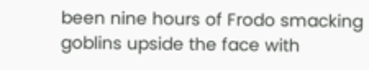been nine hours of Frodo smacking goblins upside the face with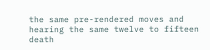the same pre-rendered moves and hearing the same twelve to fifteen death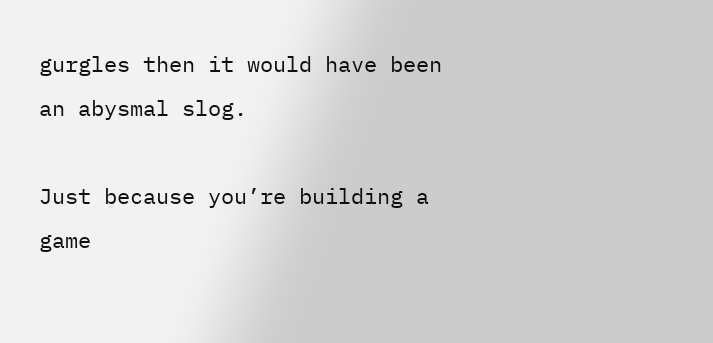gurgles then it would have been an abysmal slog.

Just because you’re building a game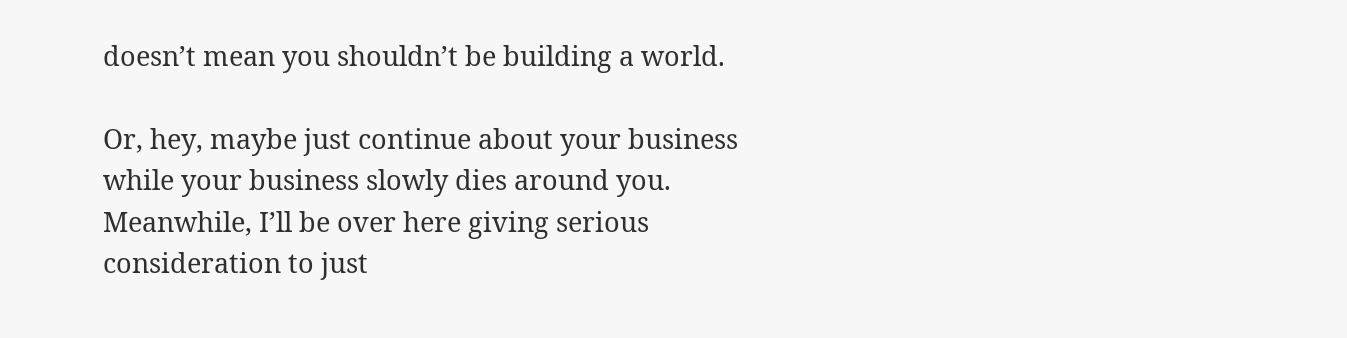doesn’t mean you shouldn’t be building a world.

Or, hey, maybe just continue about your business while your business slowly dies around you. Meanwhile, I’ll be over here giving serious consideration to just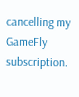cancelling my GameFly subscription.